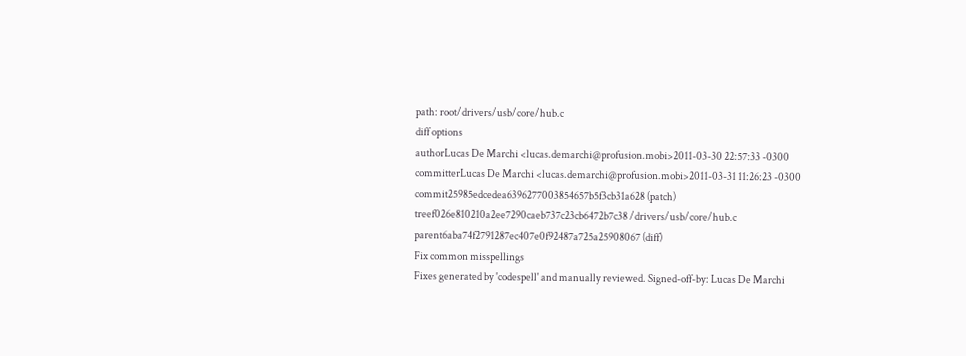path: root/drivers/usb/core/hub.c
diff options
authorLucas De Marchi <lucas.demarchi@profusion.mobi>2011-03-30 22:57:33 -0300
committerLucas De Marchi <lucas.demarchi@profusion.mobi>2011-03-31 11:26:23 -0300
commit25985edcedea6396277003854657b5f3cb31a628 (patch)
treef026e810210a2ee7290caeb737c23cb6472b7c38 /drivers/usb/core/hub.c
parent6aba74f2791287ec407e0f92487a725a25908067 (diff)
Fix common misspellings
Fixes generated by 'codespell' and manually reviewed. Signed-off-by: Lucas De Marchi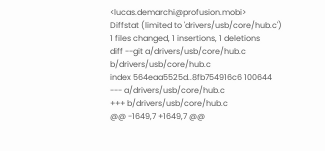<lucas.demarchi@profusion.mobi>
Diffstat (limited to 'drivers/usb/core/hub.c')
1 files changed, 1 insertions, 1 deletions
diff --git a/drivers/usb/core/hub.c b/drivers/usb/core/hub.c
index 564eaa5525d..8fb754916c6 100644
--- a/drivers/usb/core/hub.c
+++ b/drivers/usb/core/hub.c
@@ -1649,7 +1649,7 @@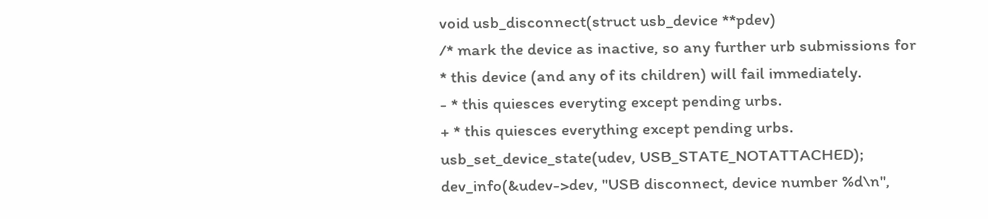void usb_disconnect(struct usb_device **pdev)
/* mark the device as inactive, so any further urb submissions for
* this device (and any of its children) will fail immediately.
- * this quiesces everyting except pending urbs.
+ * this quiesces everything except pending urbs.
usb_set_device_state(udev, USB_STATE_NOTATTACHED);
dev_info(&udev->dev, "USB disconnect, device number %d\n",